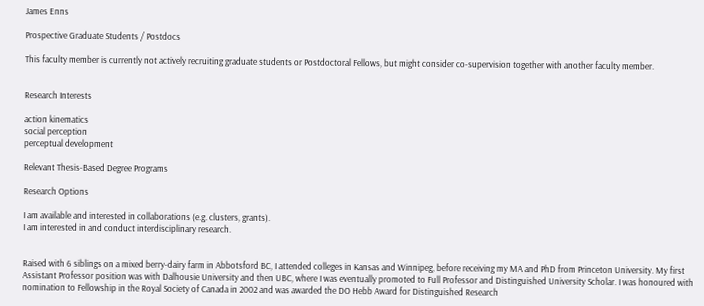James Enns

Prospective Graduate Students / Postdocs

This faculty member is currently not actively recruiting graduate students or Postdoctoral Fellows, but might consider co-supervision together with another faculty member.


Research Interests

action kinematics
social perception
perceptual development

Relevant Thesis-Based Degree Programs

Research Options

I am available and interested in collaborations (e.g. clusters, grants).
I am interested in and conduct interdisciplinary research.


Raised with 6 siblings on a mixed berry-dairy farm in Abbotsford BC, I attended colleges in Kansas and Winnipeg, before receiving my MA and PhD from Princeton University. My first Assistant Professor position was with Dalhousie University and then UBC, where I was eventually promoted to Full Professor and Distinguished University Scholar. I was honoured with nomination to Fellowship in the Royal Society of Canada in 2002 and was awarded the DO Hebb Award for Distinguished Research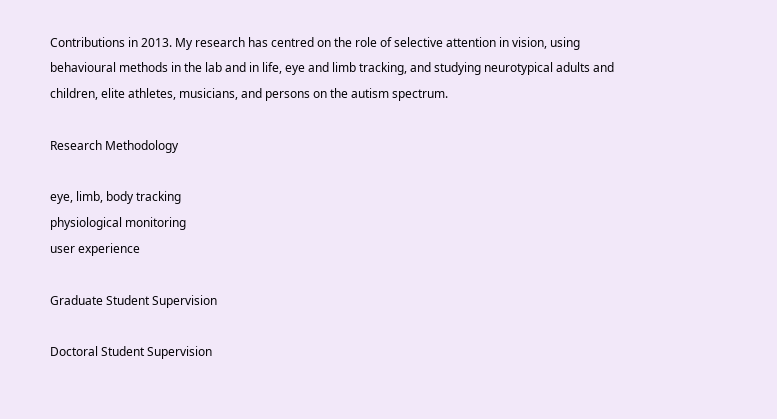Contributions in 2013. My research has centred on the role of selective attention in vision, using behavioural methods in the lab and in life, eye and limb tracking, and studying neurotypical adults and children, elite athletes, musicians, and persons on the autism spectrum.

Research Methodology

eye, limb, body tracking
physiological monitoring
user experience

Graduate Student Supervision

Doctoral Student Supervision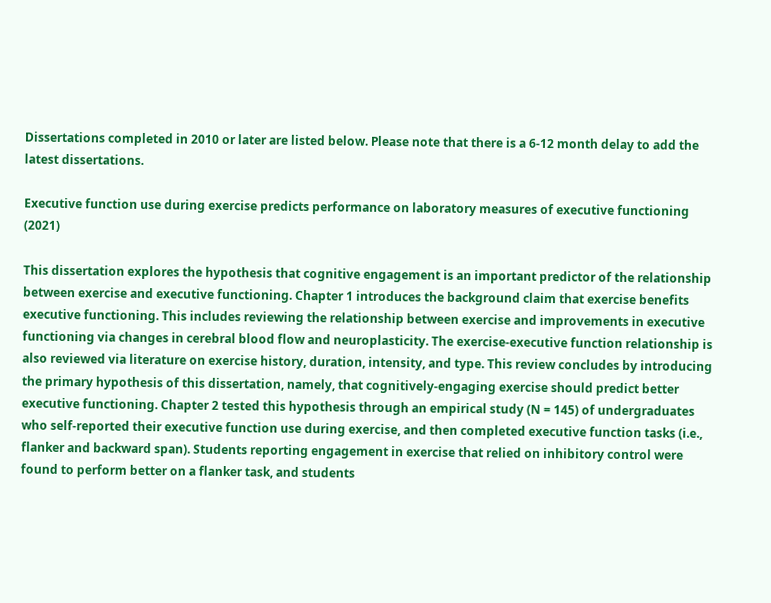Dissertations completed in 2010 or later are listed below. Please note that there is a 6-12 month delay to add the latest dissertations.

Executive function use during exercise predicts performance on laboratory measures of executive functioning (2021)

This dissertation explores the hypothesis that cognitive engagement is an important predictor of the relationship between exercise and executive functioning. Chapter 1 introduces the background claim that exercise benefits executive functioning. This includes reviewing the relationship between exercise and improvements in executive functioning via changes in cerebral blood flow and neuroplasticity. The exercise-executive function relationship is also reviewed via literature on exercise history, duration, intensity, and type. This review concludes by introducing the primary hypothesis of this dissertation, namely, that cognitively-engaging exercise should predict better executive functioning. Chapter 2 tested this hypothesis through an empirical study (N = 145) of undergraduates who self-reported their executive function use during exercise, and then completed executive function tasks (i.e., flanker and backward span). Students reporting engagement in exercise that relied on inhibitory control were found to perform better on a flanker task, and students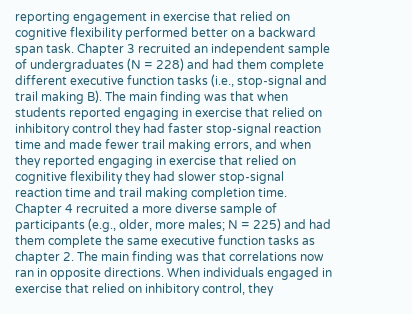reporting engagement in exercise that relied on cognitive flexibility performed better on a backward span task. Chapter 3 recruited an independent sample of undergraduates (N = 228) and had them complete different executive function tasks (i.e., stop-signal and trail making B). The main finding was that when students reported engaging in exercise that relied on inhibitory control they had faster stop-signal reaction time and made fewer trail making errors, and when they reported engaging in exercise that relied on cognitive flexibility they had slower stop-signal reaction time and trail making completion time. Chapter 4 recruited a more diverse sample of participants (e.g., older, more males; N = 225) and had them complete the same executive function tasks as chapter 2. The main finding was that correlations now ran in opposite directions. When individuals engaged in exercise that relied on inhibitory control, they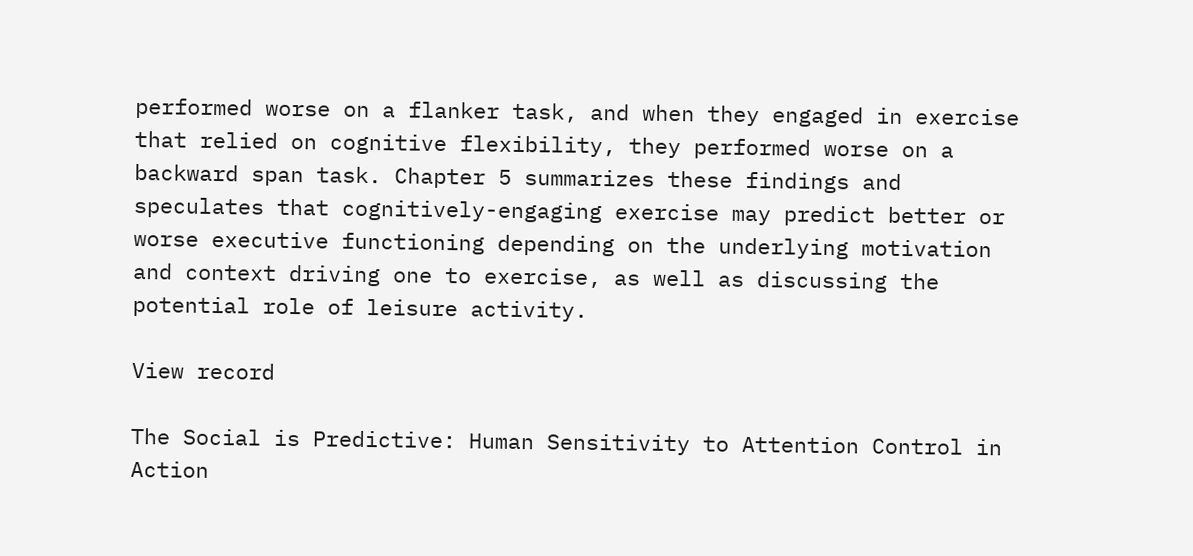performed worse on a flanker task, and when they engaged in exercise that relied on cognitive flexibility, they performed worse on a backward span task. Chapter 5 summarizes these findings and speculates that cognitively-engaging exercise may predict better or worse executive functioning depending on the underlying motivation and context driving one to exercise, as well as discussing the potential role of leisure activity.

View record

The Social is Predictive: Human Sensitivity to Attention Control in Action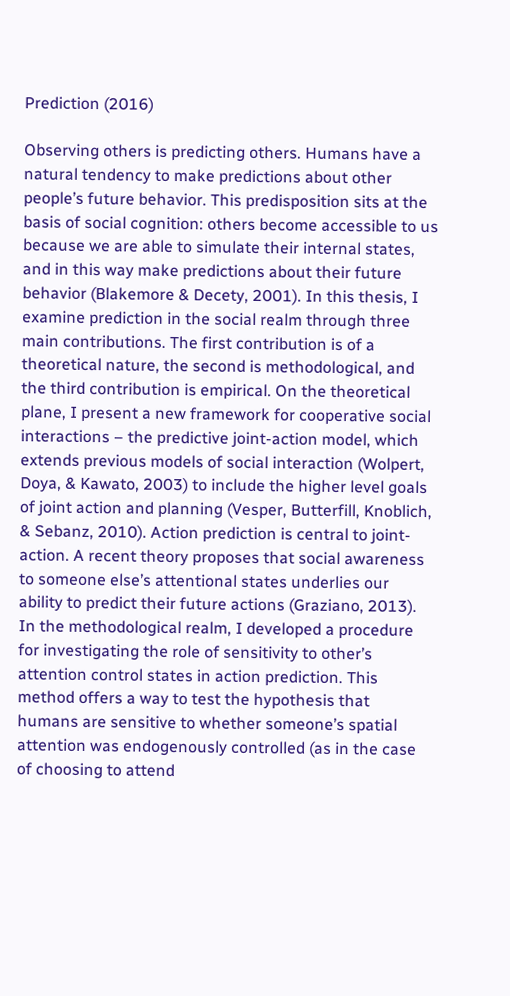Prediction (2016)

Observing others is predicting others. Humans have a natural tendency to make predictions about other people’s future behavior. This predisposition sits at the basis of social cognition: others become accessible to us because we are able to simulate their internal states, and in this way make predictions about their future behavior (Blakemore & Decety, 2001). In this thesis, I examine prediction in the social realm through three main contributions. The first contribution is of a theoretical nature, the second is methodological, and the third contribution is empirical. On the theoretical plane, I present a new framework for cooperative social interactions – the predictive joint-action model, which extends previous models of social interaction (Wolpert, Doya, & Kawato, 2003) to include the higher level goals of joint action and planning (Vesper, Butterfill, Knoblich, & Sebanz, 2010). Action prediction is central to joint-action. A recent theory proposes that social awareness to someone else’s attentional states underlies our ability to predict their future actions (Graziano, 2013). In the methodological realm, I developed a procedure for investigating the role of sensitivity to other’s attention control states in action prediction. This method offers a way to test the hypothesis that humans are sensitive to whether someone’s spatial attention was endogenously controlled (as in the case of choosing to attend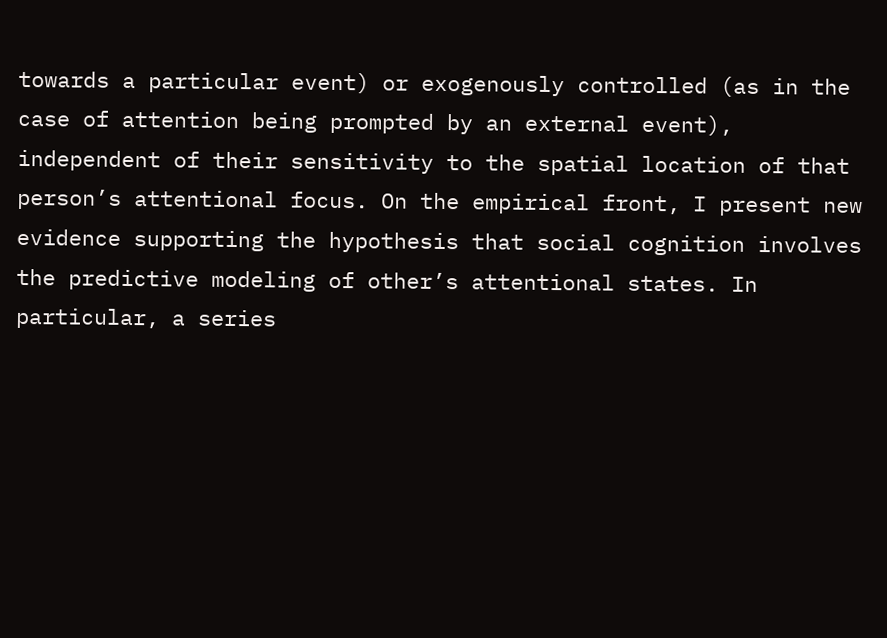towards a particular event) or exogenously controlled (as in the case of attention being prompted by an external event), independent of their sensitivity to the spatial location of that person’s attentional focus. On the empirical front, I present new evidence supporting the hypothesis that social cognition involves the predictive modeling of other’s attentional states. In particular, a series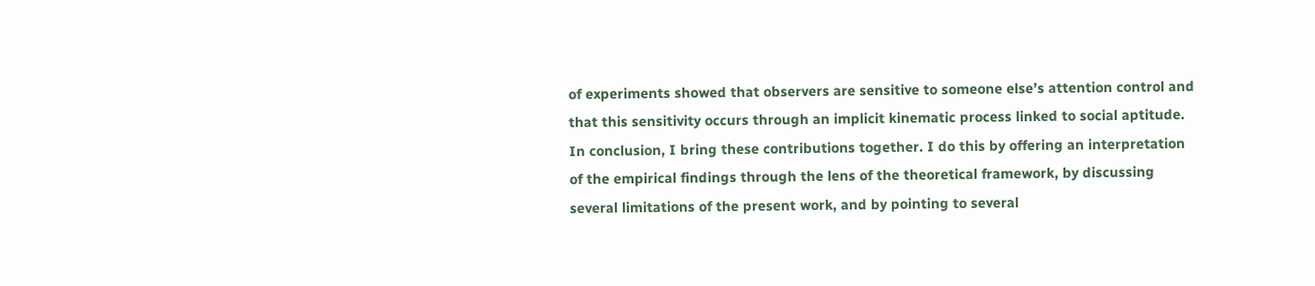of experiments showed that observers are sensitive to someone else’s attention control and that this sensitivity occurs through an implicit kinematic process linked to social aptitude. In conclusion, I bring these contributions together. I do this by offering an interpretation of the empirical findings through the lens of the theoretical framework, by discussing several limitations of the present work, and by pointing to several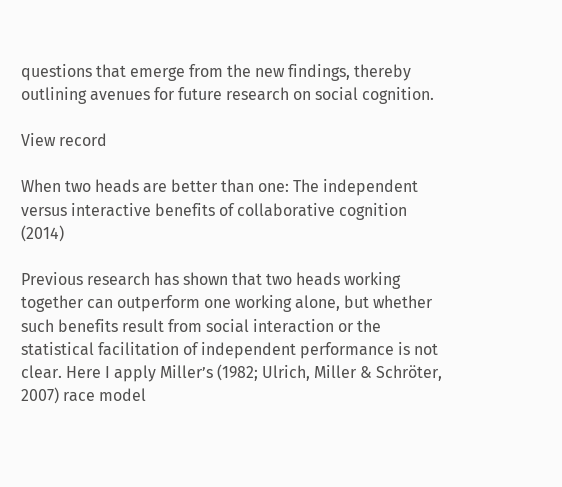questions that emerge from the new findings, thereby outlining avenues for future research on social cognition.

View record

When two heads are better than one: The independent versus interactive benefits of collaborative cognition (2014)

Previous research has shown that two heads working together can outperform one working alone, but whether such benefits result from social interaction or the statistical facilitation of independent performance is not clear. Here I apply Miller’s (1982; Ulrich, Miller & Schröter, 2007) race model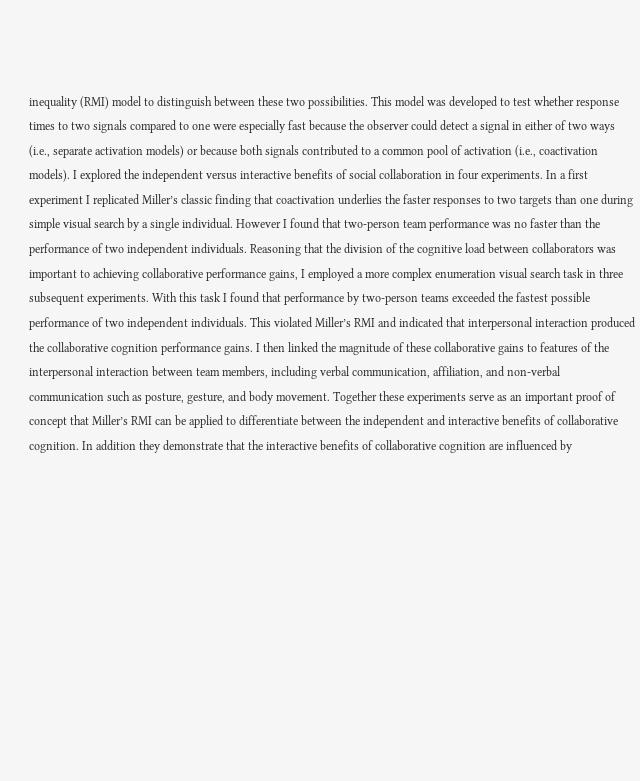inequality (RMI) model to distinguish between these two possibilities. This model was developed to test whether response times to two signals compared to one were especially fast because the observer could detect a signal in either of two ways (i.e., separate activation models) or because both signals contributed to a common pool of activation (i.e., coactivation models). I explored the independent versus interactive benefits of social collaboration in four experiments. In a first experiment I replicated Miller’s classic finding that coactivation underlies the faster responses to two targets than one during simple visual search by a single individual. However I found that two-person team performance was no faster than the performance of two independent individuals. Reasoning that the division of the cognitive load between collaborators was important to achieving collaborative performance gains, I employed a more complex enumeration visual search task in three subsequent experiments. With this task I found that performance by two-person teams exceeded the fastest possible performance of two independent individuals. This violated Miller’s RMI and indicated that interpersonal interaction produced the collaborative cognition performance gains. I then linked the magnitude of these collaborative gains to features of the interpersonal interaction between team members, including verbal communication, affiliation, and non-verbal communication such as posture, gesture, and body movement. Together these experiments serve as an important proof of concept that Miller’s RMI can be applied to differentiate between the independent and interactive benefits of collaborative cognition. In addition they demonstrate that the interactive benefits of collaborative cognition are influenced by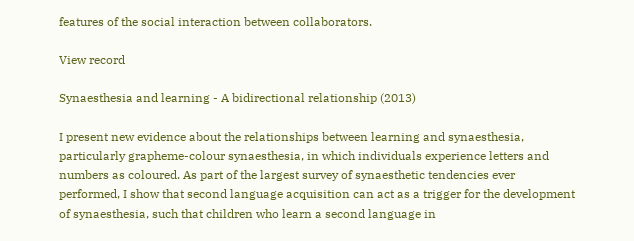features of the social interaction between collaborators.

View record

Synaesthesia and learning - A bidirectional relationship (2013)

I present new evidence about the relationships between learning and synaesthesia, particularly grapheme-colour synaesthesia, in which individuals experience letters and numbers as coloured. As part of the largest survey of synaesthetic tendencies ever performed, I show that second language acquisition can act as a trigger for the development of synaesthesia, such that children who learn a second language in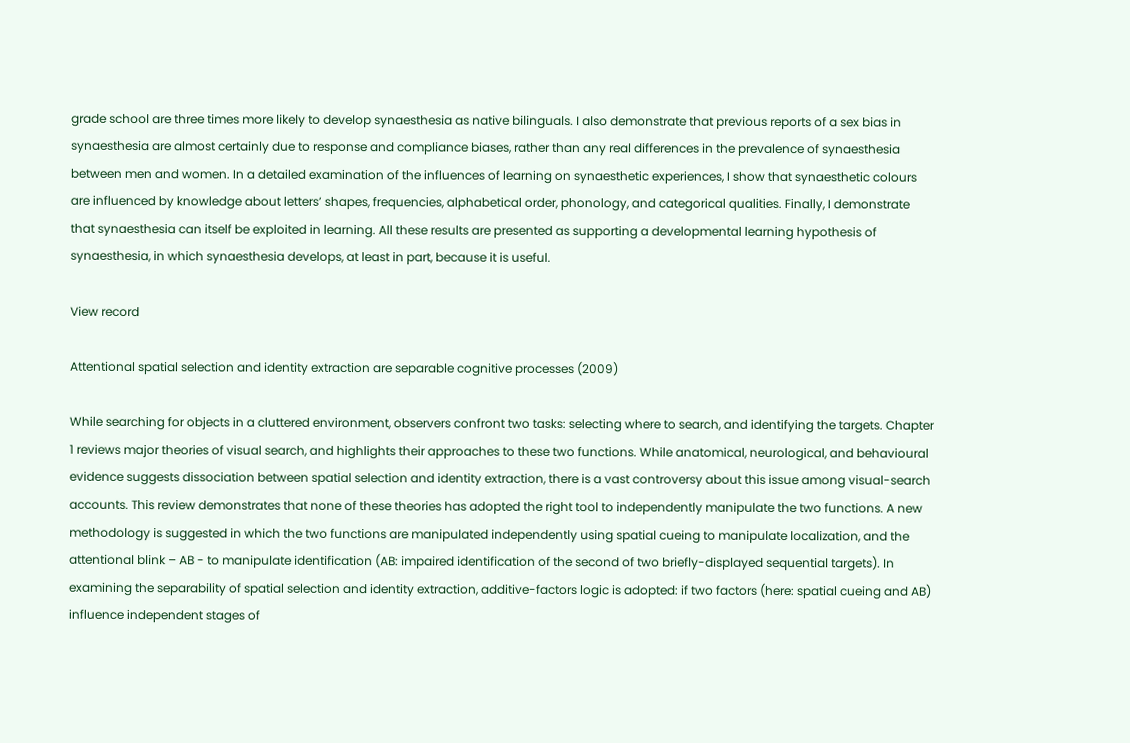grade school are three times more likely to develop synaesthesia as native bilinguals. I also demonstrate that previous reports of a sex bias in synaesthesia are almost certainly due to response and compliance biases, rather than any real differences in the prevalence of synaesthesia between men and women. In a detailed examination of the influences of learning on synaesthetic experiences, I show that synaesthetic colours are influenced by knowledge about letters’ shapes, frequencies, alphabetical order, phonology, and categorical qualities. Finally, I demonstrate that synaesthesia can itself be exploited in learning. All these results are presented as supporting a developmental learning hypothesis of synaesthesia, in which synaesthesia develops, at least in part, because it is useful.

View record

Attentional spatial selection and identity extraction are separable cognitive processes (2009)

While searching for objects in a cluttered environment, observers confront two tasks: selecting where to search, and identifying the targets. Chapter 1 reviews major theories of visual search, and highlights their approaches to these two functions. While anatomical, neurological, and behavioural evidence suggests dissociation between spatial selection and identity extraction, there is a vast controversy about this issue among visual-search accounts. This review demonstrates that none of these theories has adopted the right tool to independently manipulate the two functions. A new methodology is suggested in which the two functions are manipulated independently using spatial cueing to manipulate localization, and the attentional blink – AB - to manipulate identification (AB: impaired identification of the second of two briefly-displayed sequential targets). In examining the separability of spatial selection and identity extraction, additive-factors logic is adopted: if two factors (here: spatial cueing and AB) influence independent stages of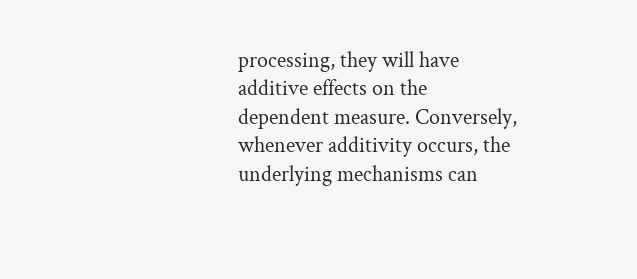processing, they will have additive effects on the dependent measure. Conversely, whenever additivity occurs, the underlying mechanisms can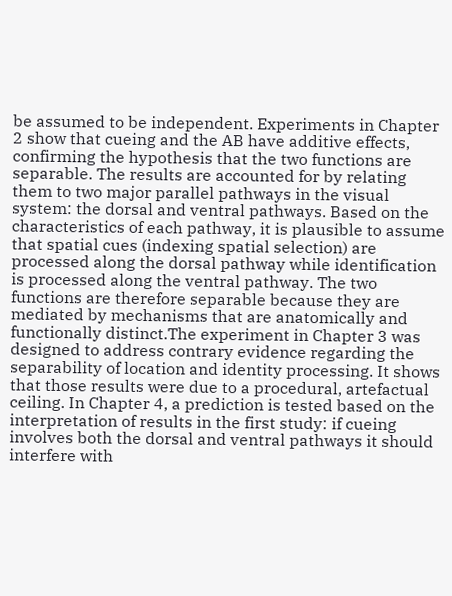be assumed to be independent. Experiments in Chapter 2 show that cueing and the AB have additive effects, confirming the hypothesis that the two functions are separable. The results are accounted for by relating them to two major parallel pathways in the visual system: the dorsal and ventral pathways. Based on the characteristics of each pathway, it is plausible to assume that spatial cues (indexing spatial selection) are processed along the dorsal pathway while identification is processed along the ventral pathway. The two functions are therefore separable because they are mediated by mechanisms that are anatomically and functionally distinct.The experiment in Chapter 3 was designed to address contrary evidence regarding the separability of location and identity processing. It shows that those results were due to a procedural, artefactual ceiling. In Chapter 4, a prediction is tested based on the interpretation of results in the first study: if cueing involves both the dorsal and ventral pathways it should interfere with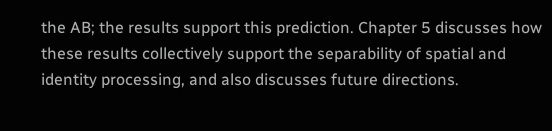the AB; the results support this prediction. Chapter 5 discusses how these results collectively support the separability of spatial and identity processing, and also discusses future directions.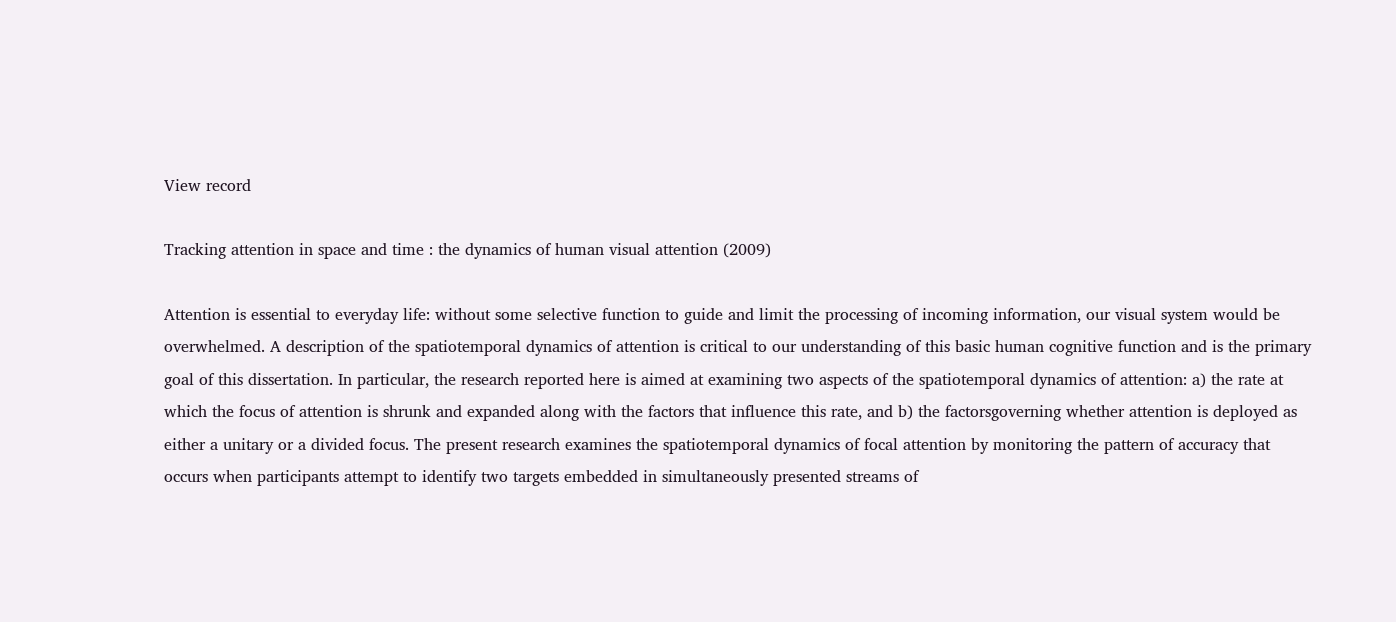View record

Tracking attention in space and time : the dynamics of human visual attention (2009)

Attention is essential to everyday life: without some selective function to guide and limit the processing of incoming information, our visual system would be overwhelmed. A description of the spatiotemporal dynamics of attention is critical to our understanding of this basic human cognitive function and is the primary goal of this dissertation. In particular, the research reported here is aimed at examining two aspects of the spatiotemporal dynamics of attention: a) the rate at which the focus of attention is shrunk and expanded along with the factors that influence this rate, and b) the factorsgoverning whether attention is deployed as either a unitary or a divided focus. The present research examines the spatiotemporal dynamics of focal attention by monitoring the pattern of accuracy that occurs when participants attempt to identify two targets embedded in simultaneously presented streams of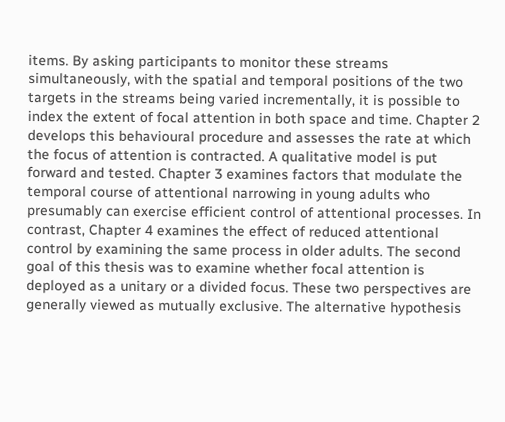items. By asking participants to monitor these streams simultaneously, with the spatial and temporal positions of the two targets in the streams being varied incrementally, it is possible to index the extent of focal attention in both space and time. Chapter 2 develops this behavioural procedure and assesses the rate at which the focus of attention is contracted. A qualitative model is put forward and tested. Chapter 3 examines factors that modulate the temporal course of attentional narrowing in young adults who presumably can exercise efficient control of attentional processes. In contrast, Chapter 4 examines the effect of reduced attentional control by examining the same process in older adults. The second goal of this thesis was to examine whether focal attention is deployed as a unitary or a divided focus. These two perspectives are generally viewed as mutually exclusive. The alternative hypothesis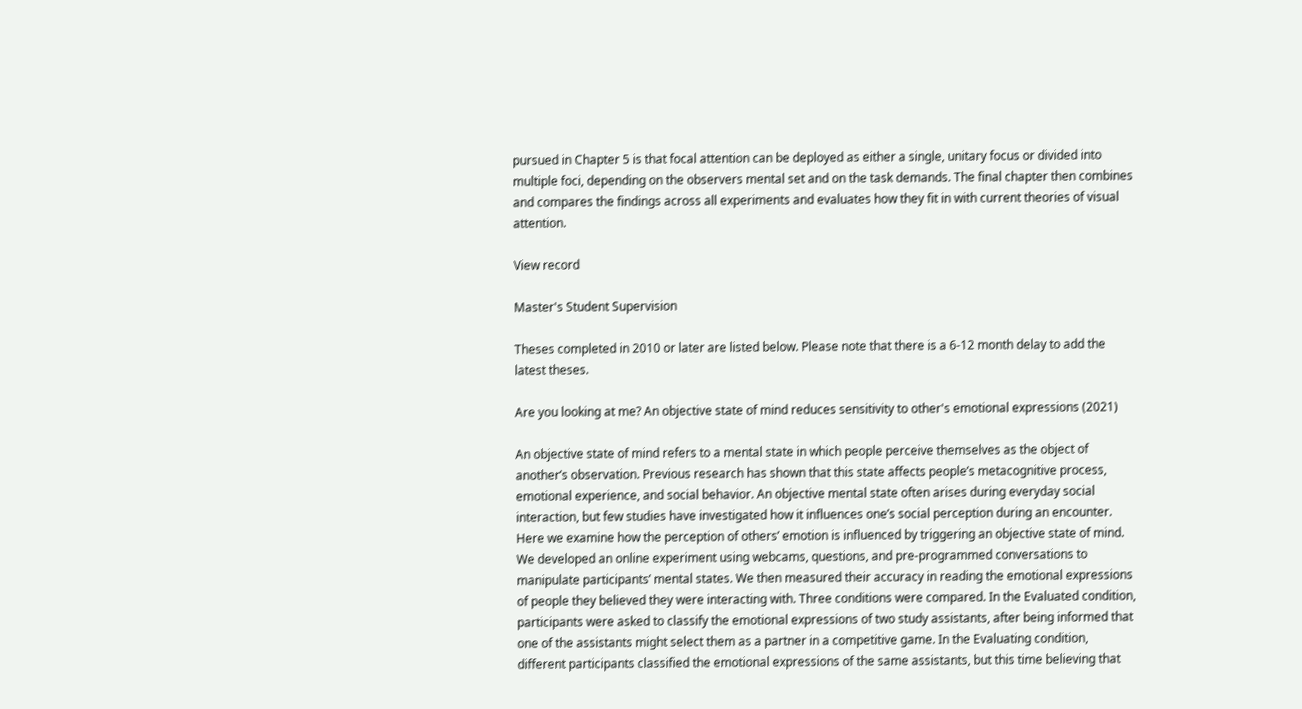pursued in Chapter 5 is that focal attention can be deployed as either a single, unitary focus or divided into multiple foci, depending on the observers mental set and on the task demands. The final chapter then combines and compares the findings across all experiments and evaluates how they fit in with current theories of visual attention.

View record

Master's Student Supervision

Theses completed in 2010 or later are listed below. Please note that there is a 6-12 month delay to add the latest theses.

Are you looking at me? An objective state of mind reduces sensitivity to other's emotional expressions (2021)

An objective state of mind refers to a mental state in which people perceive themselves as the object of another’s observation. Previous research has shown that this state affects people’s metacognitive process, emotional experience, and social behavior. An objective mental state often arises during everyday social interaction, but few studies have investigated how it influences one’s social perception during an encounter. Here we examine how the perception of others’ emotion is influenced by triggering an objective state of mind. We developed an online experiment using webcams, questions, and pre-programmed conversations to manipulate participants’ mental states. We then measured their accuracy in reading the emotional expressions of people they believed they were interacting with. Three conditions were compared. In the Evaluated condition, participants were asked to classify the emotional expressions of two study assistants, after being informed that one of the assistants might select them as a partner in a competitive game. In the Evaluating condition, different participants classified the emotional expressions of the same assistants, but this time believing that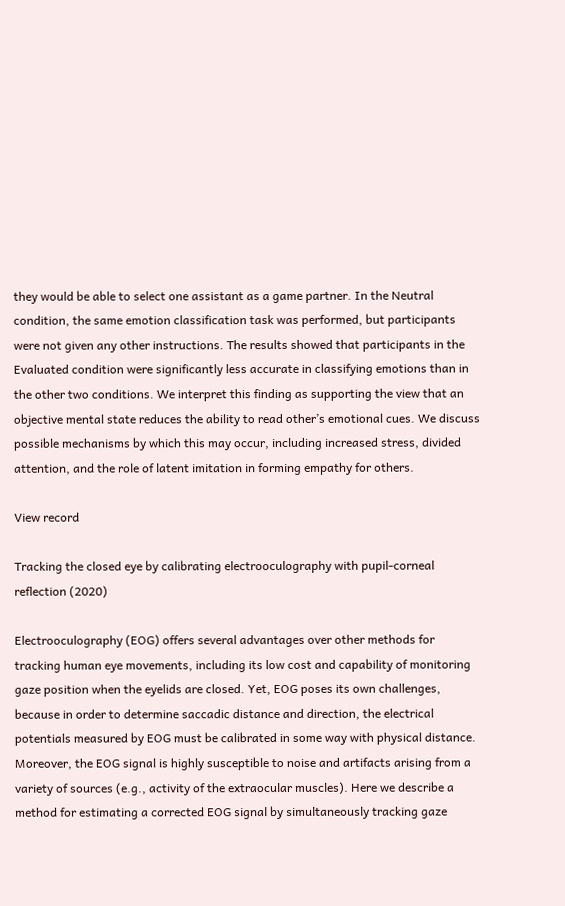they would be able to select one assistant as a game partner. In the Neutral condition, the same emotion classification task was performed, but participants were not given any other instructions. The results showed that participants in the Evaluated condition were significantly less accurate in classifying emotions than in the other two conditions. We interpret this finding as supporting the view that an objective mental state reduces the ability to read other’s emotional cues. We discuss possible mechanisms by which this may occur, including increased stress, divided attention, and the role of latent imitation in forming empathy for others.

View record

Tracking the closed eye by calibrating electrooculography with pupil-corneal reflection (2020)

Electrooculography (EOG) offers several advantages over other methods for tracking human eye movements, including its low cost and capability of monitoring gaze position when the eyelids are closed. Yet, EOG poses its own challenges, because in order to determine saccadic distance and direction, the electrical potentials measured by EOG must be calibrated in some way with physical distance. Moreover, the EOG signal is highly susceptible to noise and artifacts arising from a variety of sources (e.g., activity of the extraocular muscles). Here we describe a method for estimating a corrected EOG signal by simultaneously tracking gaze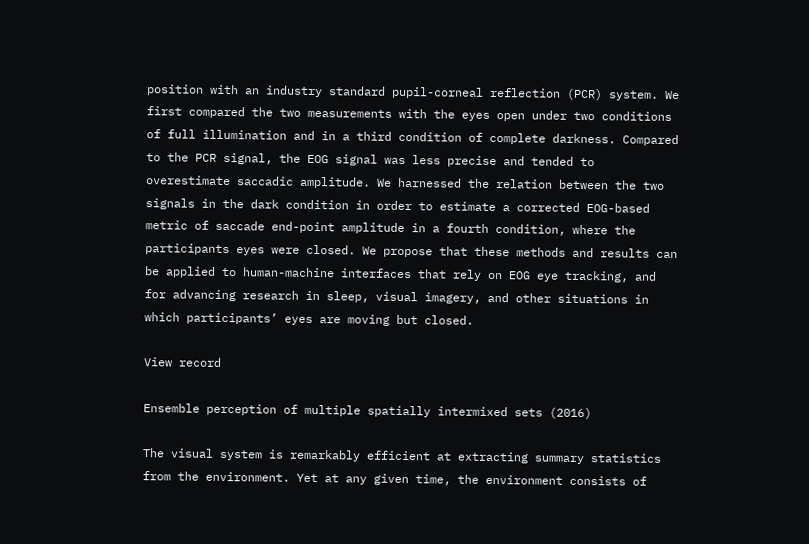position with an industry standard pupil-corneal reflection (PCR) system. We first compared the two measurements with the eyes open under two conditions of full illumination and in a third condition of complete darkness. Compared to the PCR signal, the EOG signal was less precise and tended to overestimate saccadic amplitude. We harnessed the relation between the two signals in the dark condition in order to estimate a corrected EOG-based metric of saccade end-point amplitude in a fourth condition, where the participants eyes were closed. We propose that these methods and results can be applied to human-machine interfaces that rely on EOG eye tracking, and for advancing research in sleep, visual imagery, and other situations in which participants’ eyes are moving but closed.

View record

Ensemble perception of multiple spatially intermixed sets (2016)

The visual system is remarkably efficient at extracting summary statistics from the environment. Yet at any given time, the environment consists of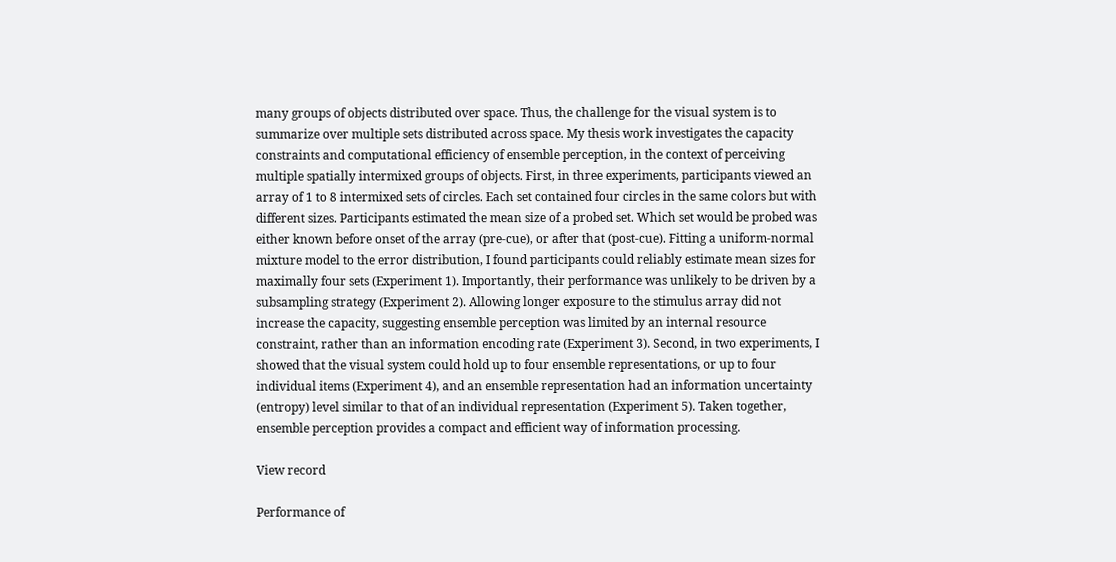many groups of objects distributed over space. Thus, the challenge for the visual system is to summarize over multiple sets distributed across space. My thesis work investigates the capacity constraints and computational efficiency of ensemble perception, in the context of perceiving multiple spatially intermixed groups of objects. First, in three experiments, participants viewed an array of 1 to 8 intermixed sets of circles. Each set contained four circles in the same colors but with different sizes. Participants estimated the mean size of a probed set. Which set would be probed was either known before onset of the array (pre-cue), or after that (post-cue). Fitting a uniform-normal mixture model to the error distribution, I found participants could reliably estimate mean sizes for maximally four sets (Experiment 1). Importantly, their performance was unlikely to be driven by a subsampling strategy (Experiment 2). Allowing longer exposure to the stimulus array did not increase the capacity, suggesting ensemble perception was limited by an internal resource constraint, rather than an information encoding rate (Experiment 3). Second, in two experiments, I showed that the visual system could hold up to four ensemble representations, or up to four individual items (Experiment 4), and an ensemble representation had an information uncertainty (entropy) level similar to that of an individual representation (Experiment 5). Taken together, ensemble perception provides a compact and efficient way of information processing.

View record

Performance of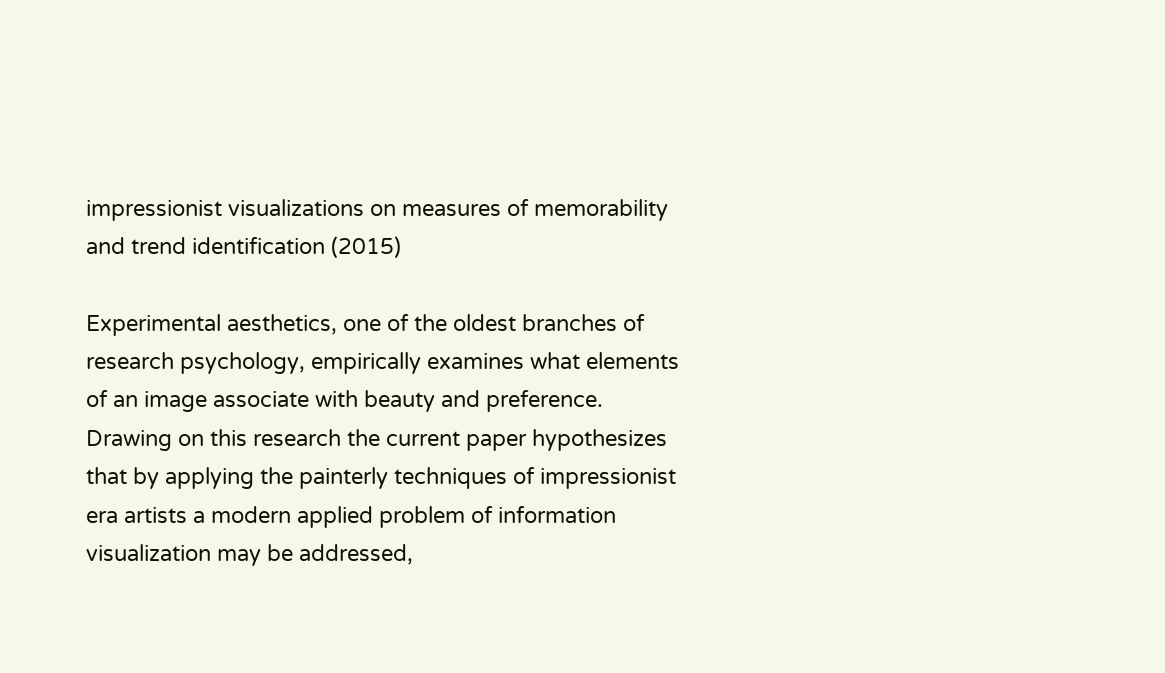impressionist visualizations on measures of memorability and trend identification (2015)

Experimental aesthetics, one of the oldest branches of research psychology, empirically examines what elements of an image associate with beauty and preference. Drawing on this research the current paper hypothesizes that by applying the painterly techniques of impressionist era artists a modern applied problem of information visualization may be addressed,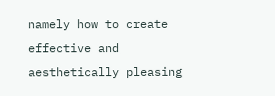namely how to create effective and aesthetically pleasing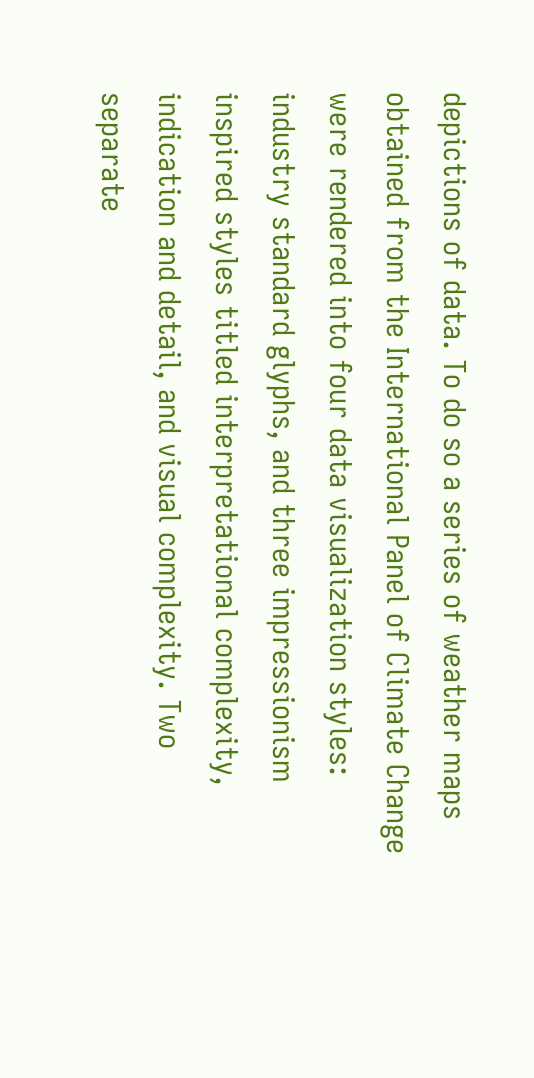depictions of data. To do so a series of weather maps obtained from the International Panel of Climate Change were rendered into four data visualization styles: industry standard glyphs, and three impressionism inspired styles titled interpretational complexity, indication and detail, and visual complexity. Two separate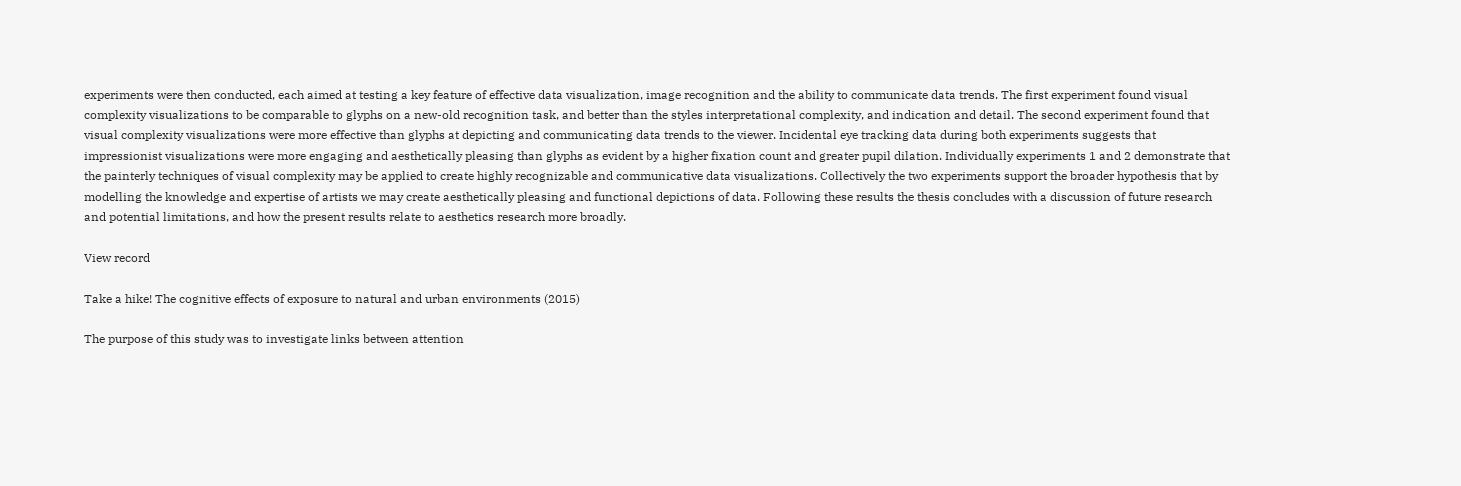experiments were then conducted, each aimed at testing a key feature of effective data visualization, image recognition and the ability to communicate data trends. The first experiment found visual complexity visualizations to be comparable to glyphs on a new-old recognition task, and better than the styles interpretational complexity, and indication and detail. The second experiment found that visual complexity visualizations were more effective than glyphs at depicting and communicating data trends to the viewer. Incidental eye tracking data during both experiments suggests that impressionist visualizations were more engaging and aesthetically pleasing than glyphs as evident by a higher fixation count and greater pupil dilation. Individually experiments 1 and 2 demonstrate that the painterly techniques of visual complexity may be applied to create highly recognizable and communicative data visualizations. Collectively the two experiments support the broader hypothesis that by modelling the knowledge and expertise of artists we may create aesthetically pleasing and functional depictions of data. Following these results the thesis concludes with a discussion of future research and potential limitations, and how the present results relate to aesthetics research more broadly.

View record

Take a hike! The cognitive effects of exposure to natural and urban environments (2015)

The purpose of this study was to investigate links between attention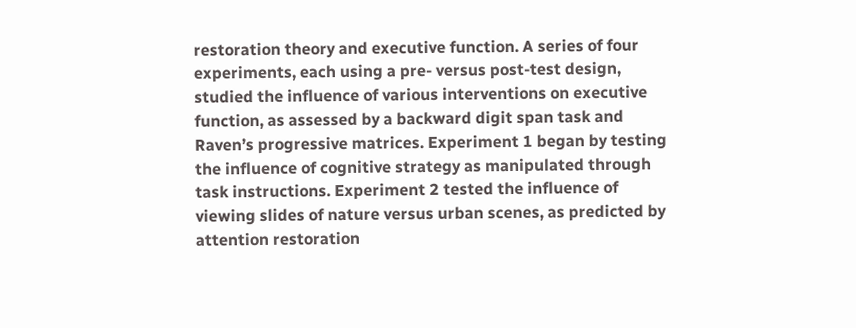restoration theory and executive function. A series of four experiments, each using a pre- versus post-test design, studied the influence of various interventions on executive function, as assessed by a backward digit span task and Raven’s progressive matrices. Experiment 1 began by testing the influence of cognitive strategy as manipulated through task instructions. Experiment 2 tested the influence of viewing slides of nature versus urban scenes, as predicted by attention restoration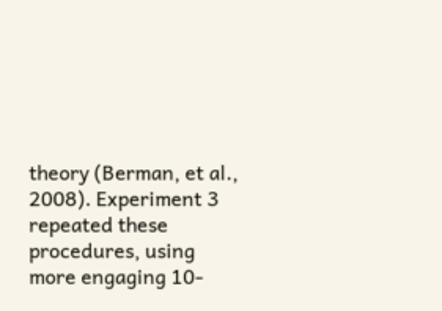theory (Berman, et al., 2008). Experiment 3 repeated these procedures, using more engaging 10-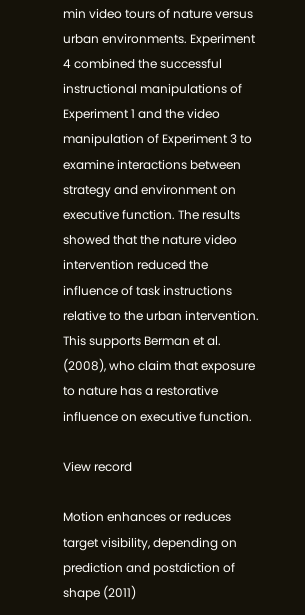min video tours of nature versus urban environments. Experiment 4 combined the successful instructional manipulations of Experiment 1 and the video manipulation of Experiment 3 to examine interactions between strategy and environment on executive function. The results showed that the nature video intervention reduced the influence of task instructions relative to the urban intervention. This supports Berman et al. (2008), who claim that exposure to nature has a restorative influence on executive function.

View record

Motion enhances or reduces target visibility, depending on prediction and postdiction of shape (2011)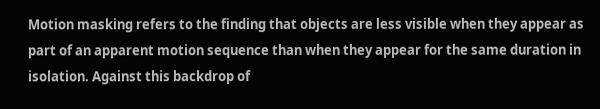Motion masking refers to the finding that objects are less visible when they appear as part of an apparent motion sequence than when they appear for the same duration in isolation. Against this backdrop of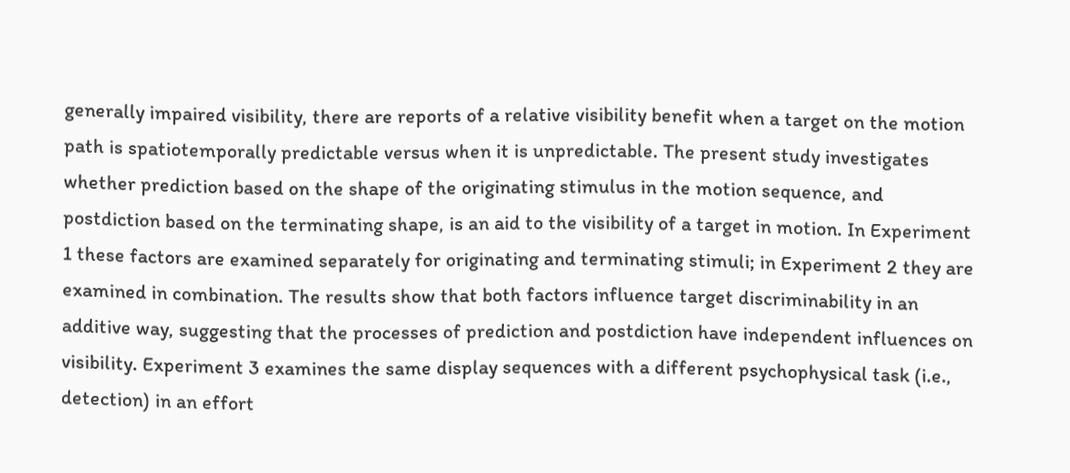generally impaired visibility, there are reports of a relative visibility benefit when a target on the motion path is spatiotemporally predictable versus when it is unpredictable. The present study investigates whether prediction based on the shape of the originating stimulus in the motion sequence, and postdiction based on the terminating shape, is an aid to the visibility of a target in motion. In Experiment 1 these factors are examined separately for originating and terminating stimuli; in Experiment 2 they are examined in combination. The results show that both factors influence target discriminability in an additive way, suggesting that the processes of prediction and postdiction have independent influences on visibility. Experiment 3 examines the same display sequences with a different psychophysical task (i.e., detection) in an effort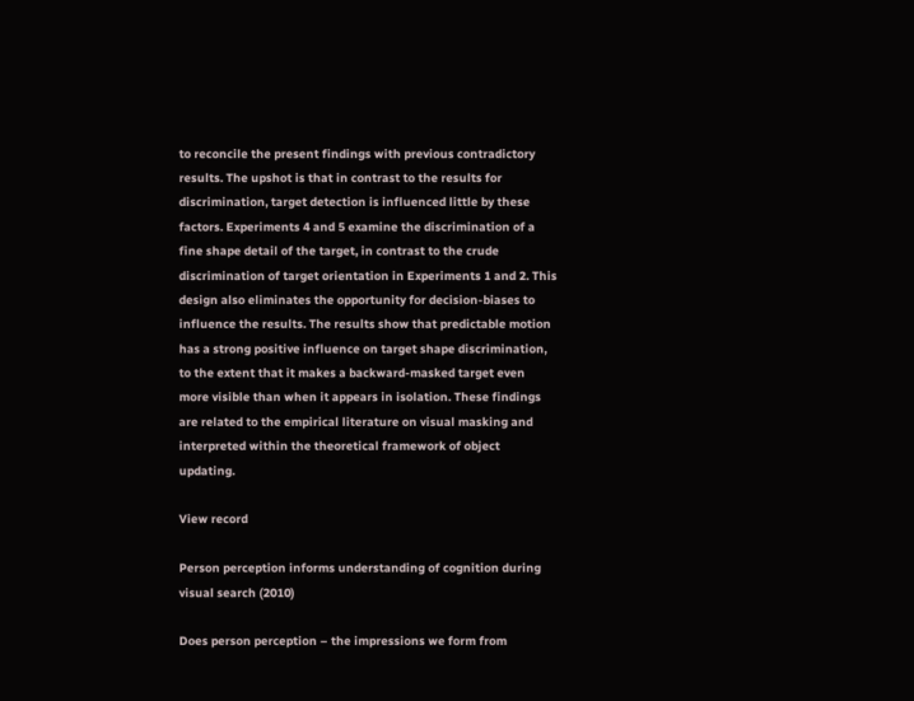to reconcile the present findings with previous contradictory results. The upshot is that in contrast to the results for discrimination, target detection is influenced little by these factors. Experiments 4 and 5 examine the discrimination of a fine shape detail of the target, in contrast to the crude discrimination of target orientation in Experiments 1 and 2. This design also eliminates the opportunity for decision-biases to influence the results. The results show that predictable motion has a strong positive influence on target shape discrimination, to the extent that it makes a backward-masked target even more visible than when it appears in isolation. These findings are related to the empirical literature on visual masking and interpreted within the theoretical framework of object updating.

View record

Person perception informs understanding of cognition during visual search (2010)

Does person perception – the impressions we form from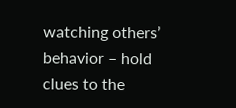watching others’ behavior – hold clues to the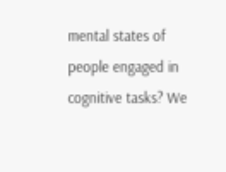mental states of people engaged in cognitive tasks? We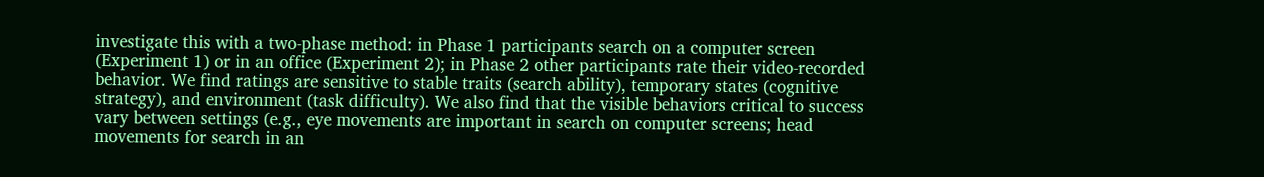investigate this with a two-phase method: in Phase 1 participants search on a computer screen (Experiment 1) or in an office (Experiment 2); in Phase 2 other participants rate their video-recorded behavior. We find ratings are sensitive to stable traits (search ability), temporary states (cognitive strategy), and environment (task difficulty). We also find that the visible behaviors critical to success vary between settings (e.g., eye movements are important in search on computer screens; head movements for search in an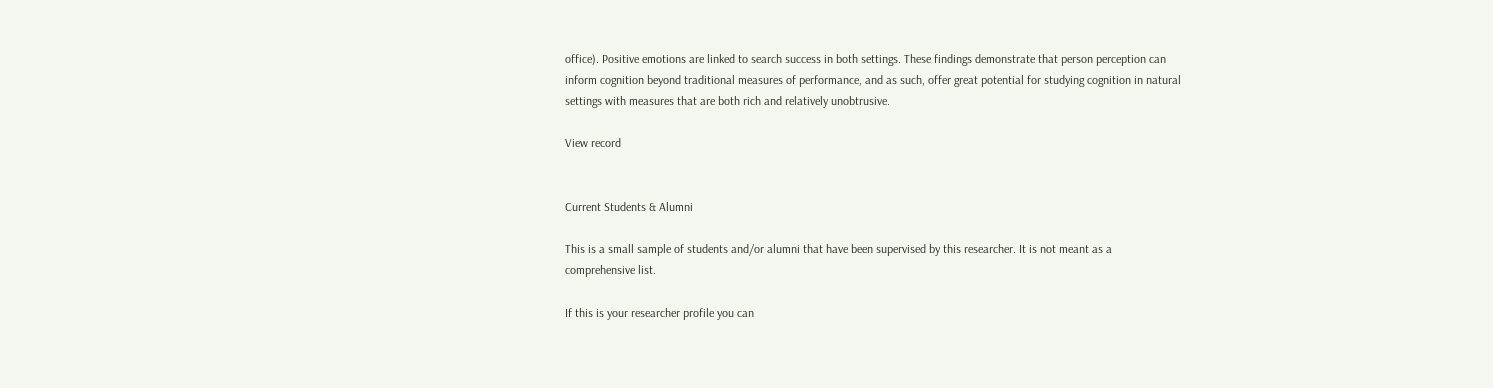office). Positive emotions are linked to search success in both settings. These findings demonstrate that person perception can inform cognition beyond traditional measures of performance, and as such, offer great potential for studying cognition in natural settings with measures that are both rich and relatively unobtrusive.

View record


Current Students & Alumni

This is a small sample of students and/or alumni that have been supervised by this researcher. It is not meant as a comprehensive list.

If this is your researcher profile you can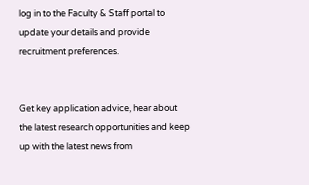log in to the Faculty & Staff portal to update your details and provide recruitment preferences.


Get key application advice, hear about the latest research opportunities and keep up with the latest news from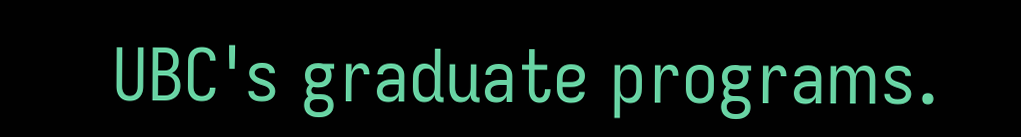UBC's graduate programs.